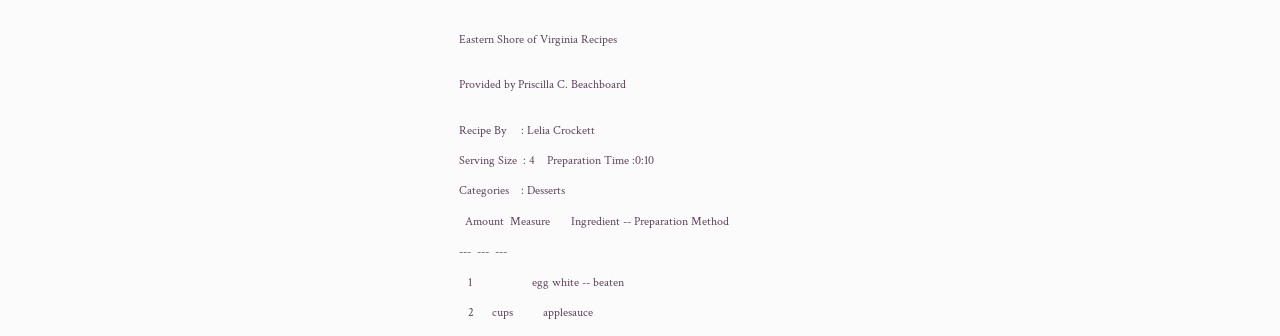Eastern Shore of Virginia Recipes


Provided by Priscilla C. Beachboard


Recipe By     : Lelia Crockett

Serving Size  : 4    Preparation Time :0:10

Categories    : Desserts

  Amount  Measure       Ingredient -- Preparation Method

---  ---  ---

   1                    egg white -- beaten

   2      cups          applesauce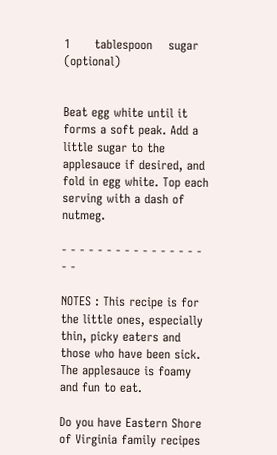1      tablespoon    sugar (optional)


Beat egg white until it forms a soft peak. Add a little sugar to the applesauce if desired, and fold in egg white. Top each serving with a dash of nutmeg.

- - - - - - - - - - - - - - - - - -

NOTES : This recipe is for the little ones, especially thin, picky eaters and those who have been sick. The applesauce is foamy and fun to eat.

Do you have Eastern Shore of Virginia family recipes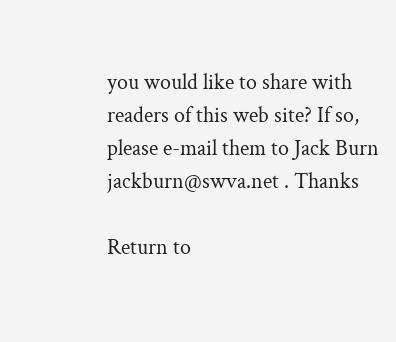you would like to share with readers of this web site? If so, please e-mail them to Jack Burn jackburn@swva.net . Thanks

Return to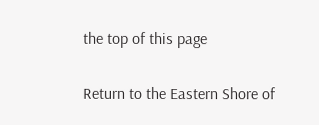the top of this page

Return to the Eastern Shore of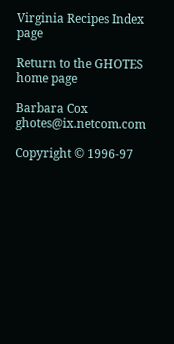Virginia Recipes Index page

Return to the GHOTES home page

Barbara Cox ghotes@ix.netcom.com

Copyright © 1996-97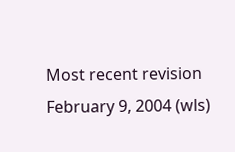Most recent revision February 9, 2004 (wls)